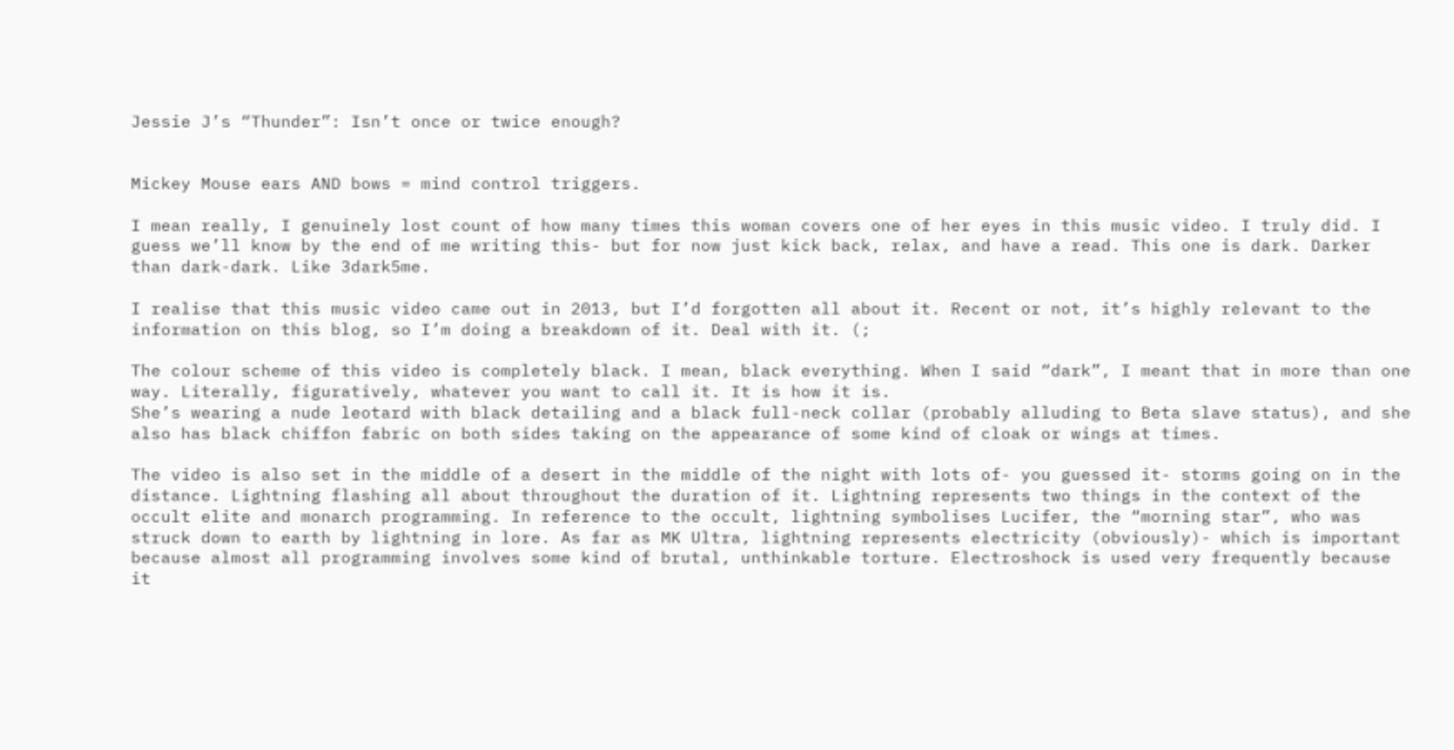Jessie J’s “Thunder”: Isn’t once or twice enough?


Mickey Mouse ears AND bows = mind control triggers.

I mean really, I genuinely lost count of how many times this woman covers one of her eyes in this music video. I truly did. I guess we’ll know by the end of me writing this- but for now just kick back, relax, and have a read. This one is dark. Darker than dark-dark. Like 3dark5me.

I realise that this music video came out in 2013, but I’d forgotten all about it. Recent or not, it’s highly relevant to the information on this blog, so I’m doing a breakdown of it. Deal with it. (;

The colour scheme of this video is completely black. I mean, black everything. When I said “dark”, I meant that in more than one way. Literally, figuratively, whatever you want to call it. It is how it is.
She’s wearing a nude leotard with black detailing and a black full-neck collar (probably alluding to Beta slave status), and she also has black chiffon fabric on both sides taking on the appearance of some kind of cloak or wings at times.

The video is also set in the middle of a desert in the middle of the night with lots of- you guessed it- storms going on in the distance. Lightning flashing all about throughout the duration of it. Lightning represents two things in the context of the occult elite and monarch programming. In reference to the occult, lightning symbolises Lucifer, the “morning star”, who was struck down to earth by lightning in lore. As far as MK Ultra, lightning represents electricity (obviously)- which is important because almost all programming involves some kind of brutal, unthinkable torture. Electroshock is used very frequently because it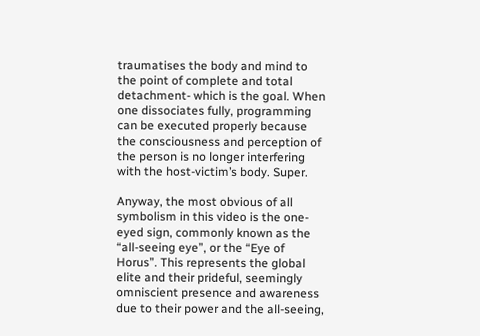traumatises the body and mind to the point of complete and total detachment- which is the goal. When one dissociates fully, programming can be executed properly because the consciousness and perception of the person is no longer interfering with the host-victim’s body. Super.

Anyway, the most obvious of all symbolism in this video is the one-eyed sign, commonly known as the “all-seeing eye”, or the “Eye of Horus”. This represents the global elite and their prideful, seemingly omniscient presence and awareness due to their power and the all-seeing,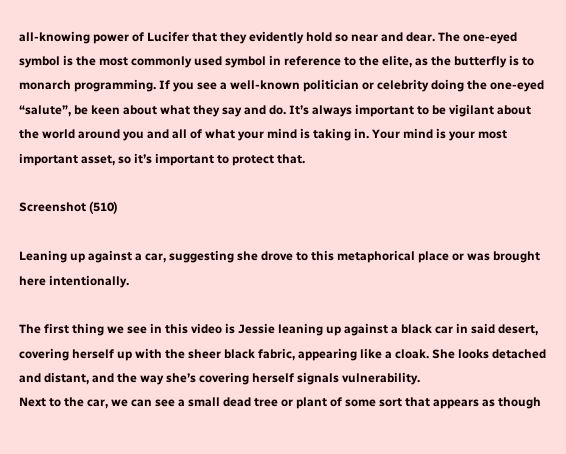all-knowing power of Lucifer that they evidently hold so near and dear. The one-eyed symbol is the most commonly used symbol in reference to the elite, as the butterfly is to monarch programming. If you see a well-known politician or celebrity doing the one-eyed “salute”, be keen about what they say and do. It’s always important to be vigilant about the world around you and all of what your mind is taking in. Your mind is your most important asset, so it’s important to protect that.

Screenshot (510)

Leaning up against a car, suggesting she drove to this metaphorical place or was brought here intentionally.

The first thing we see in this video is Jessie leaning up against a black car in said desert, covering herself up with the sheer black fabric, appearing like a cloak. She looks detached and distant, and the way she’s covering herself signals vulnerability.
Next to the car, we can see a small dead tree or plant of some sort that appears as though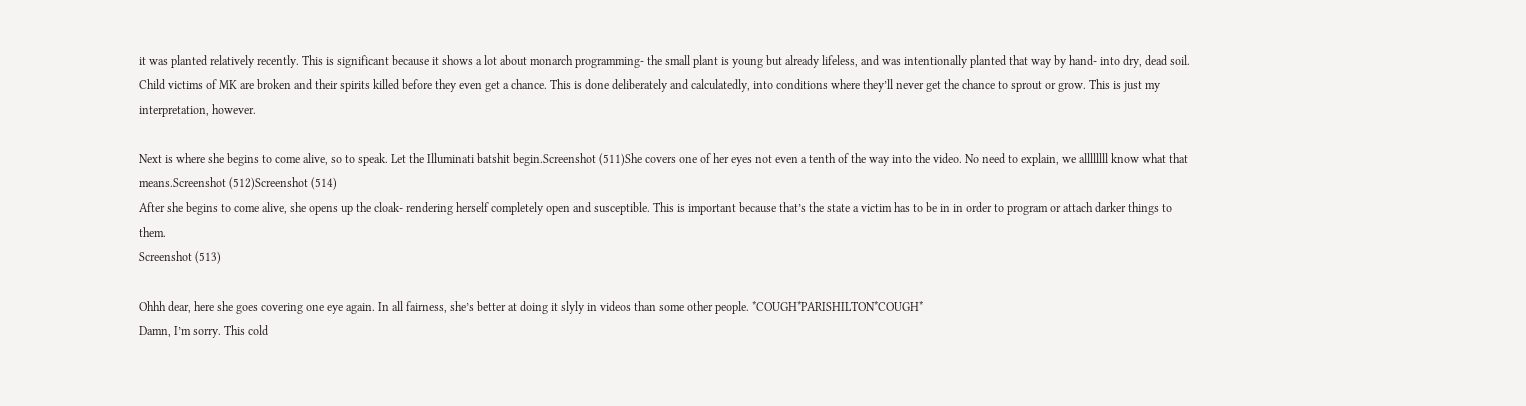it was planted relatively recently. This is significant because it shows a lot about monarch programming- the small plant is young but already lifeless, and was intentionally planted that way by hand- into dry, dead soil. Child victims of MK are broken and their spirits killed before they even get a chance. This is done deliberately and calculatedly, into conditions where they’ll never get the chance to sprout or grow. This is just my interpretation, however.

Next is where she begins to come alive, so to speak. Let the Illuminati batshit begin.Screenshot (511)She covers one of her eyes not even a tenth of the way into the video. No need to explain, we allllllll know what that means.Screenshot (512)Screenshot (514)
After she begins to come alive, she opens up the cloak- rendering herself completely open and susceptible. This is important because that’s the state a victim has to be in in order to program or attach darker things to them.
Screenshot (513)

Ohhh dear, here she goes covering one eye again. In all fairness, she’s better at doing it slyly in videos than some other people. *COUGH*PARISHILTON*COUGH*
Damn, I’m sorry. This cold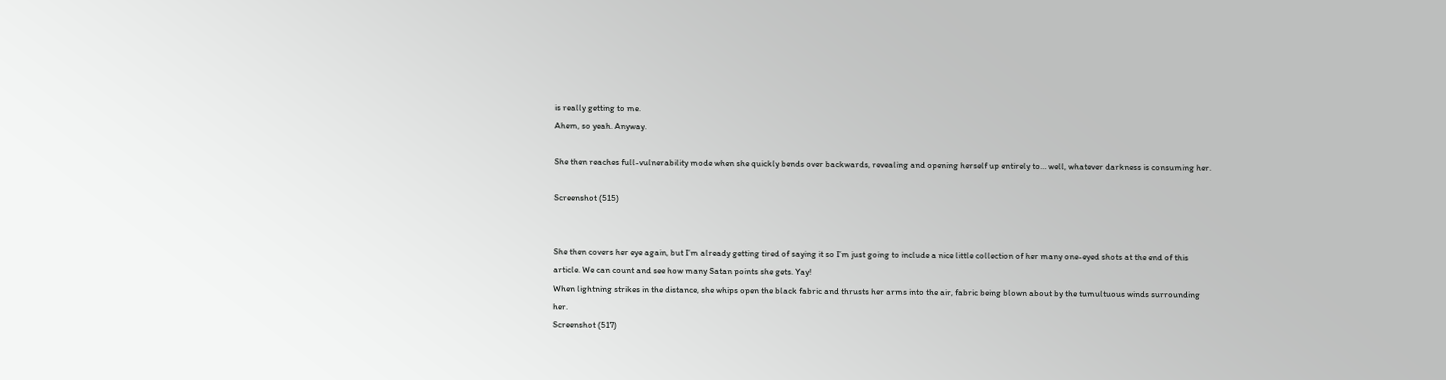is really getting to me.
Ahem, so yeah. Anyway.

She then reaches full-vulnerability mode when she quickly bends over backwards, revealing and opening herself up entirely to… well, whatever darkness is consuming her.

Screenshot (515)


She then covers her eye again, but I’m already getting tired of saying it so I’m just going to include a nice little collection of her many one-eyed shots at the end of this article. We can count and see how many Satan points she gets. Yay!
When lightning strikes in the distance, she whips open the black fabric and thrusts her arms into the air, fabric being blown about by the tumultuous winds surrounding her.
Screenshot (517)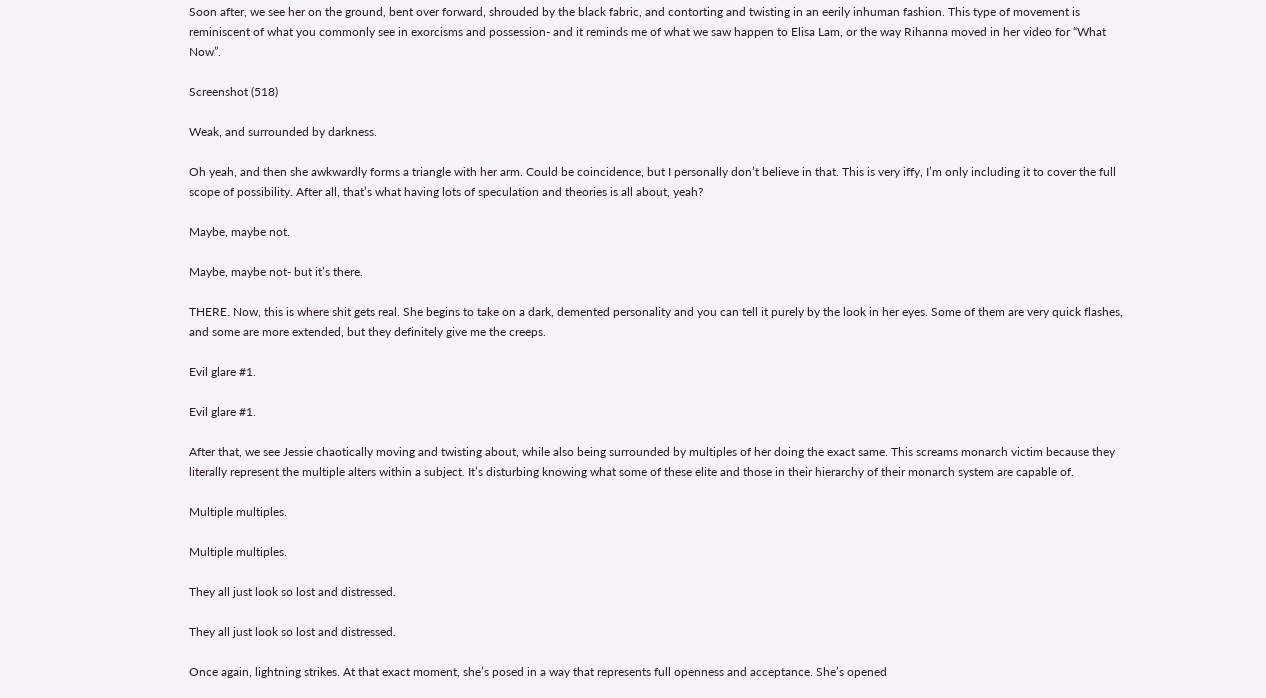Soon after, we see her on the ground, bent over forward, shrouded by the black fabric, and contorting and twisting in an eerily inhuman fashion. This type of movement is reminiscent of what you commonly see in exorcisms and possession- and it reminds me of what we saw happen to Elisa Lam, or the way Rihanna moved in her video for “What Now”.

Screenshot (518)

Weak, and surrounded by darkness.

Oh yeah, and then she awkwardly forms a triangle with her arm. Could be coincidence, but I personally don’t believe in that. This is very iffy, I’m only including it to cover the full scope of possibility. After all, that’s what having lots of speculation and theories is all about, yeah?

Maybe, maybe not.

Maybe, maybe not- but it’s there.

THERE. Now, this is where shit gets real. She begins to take on a dark, demented personality and you can tell it purely by the look in her eyes. Some of them are very quick flashes, and some are more extended, but they definitely give me the creeps.

Evil glare #1.

Evil glare #1.

After that, we see Jessie chaotically moving and twisting about, while also being surrounded by multiples of her doing the exact same. This screams monarch victim because they literally represent the multiple alters within a subject. It’s disturbing knowing what some of these elite and those in their hierarchy of their monarch system are capable of.

Multiple multiples.

Multiple multiples.

They all just look so lost and distressed.

They all just look so lost and distressed.

Once again, lightning strikes. At that exact moment, she’s posed in a way that represents full openness and acceptance. She’s opened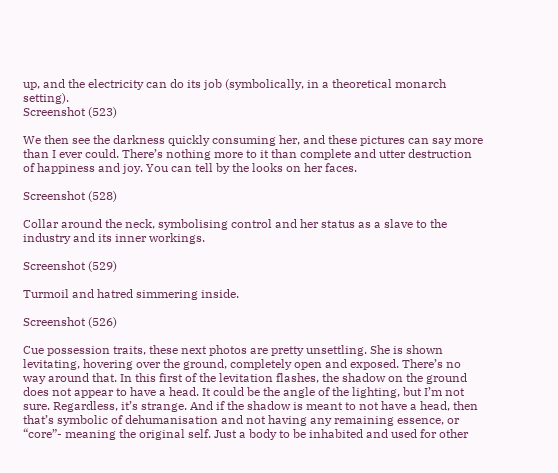up, and the electricity can do its job (symbolically, in a theoretical monarch setting).
Screenshot (523)

We then see the darkness quickly consuming her, and these pictures can say more than I ever could. There’s nothing more to it than complete and utter destruction of happiness and joy. You can tell by the looks on her faces.

Screenshot (528)

Collar around the neck, symbolising control and her status as a slave to the industry and its inner workings.

Screenshot (529)

Turmoil and hatred simmering inside.

Screenshot (526)

Cue possession traits, these next photos are pretty unsettling. She is shown levitating, hovering over the ground, completely open and exposed. There’s no way around that. In this first of the levitation flashes, the shadow on the ground does not appear to have a head. It could be the angle of the lighting, but I’m not sure. Regardless, it’s strange. And if the shadow is meant to not have a head, then that’s symbolic of dehumanisation and not having any remaining essence, or “core”- meaning the original self. Just a body to be inhabited and used for other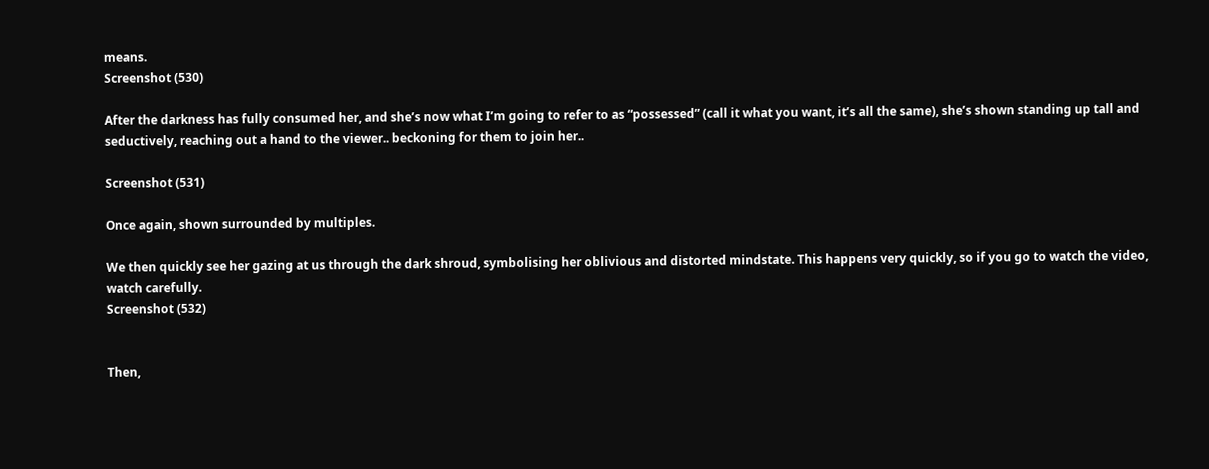means.
Screenshot (530)

After the darkness has fully consumed her, and she’s now what I’m going to refer to as “possessed” (call it what you want, it’s all the same), she’s shown standing up tall and seductively, reaching out a hand to the viewer.. beckoning for them to join her..

Screenshot (531)

Once again, shown surrounded by multiples.

We then quickly see her gazing at us through the dark shroud, symbolising her oblivious and distorted mindstate. This happens very quickly, so if you go to watch the video, watch carefully.
Screenshot (532)


Then,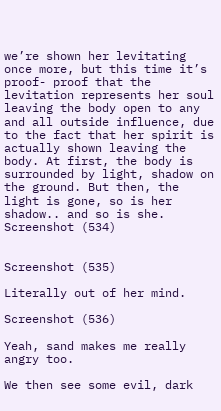we’re shown her levitating once more, but this time it’s proof- proof that the levitation represents her soul leaving the body open to any and all outside influence, due to the fact that her spirit is actually shown leaving the body. At first, the body is surrounded by light, shadow on the ground. But then, the light is gone, so is her shadow.. and so is she.
Screenshot (534)


Screenshot (535)

Literally out of her mind.

Screenshot (536)

Yeah, sand makes me really angry too.

We then see some evil, dark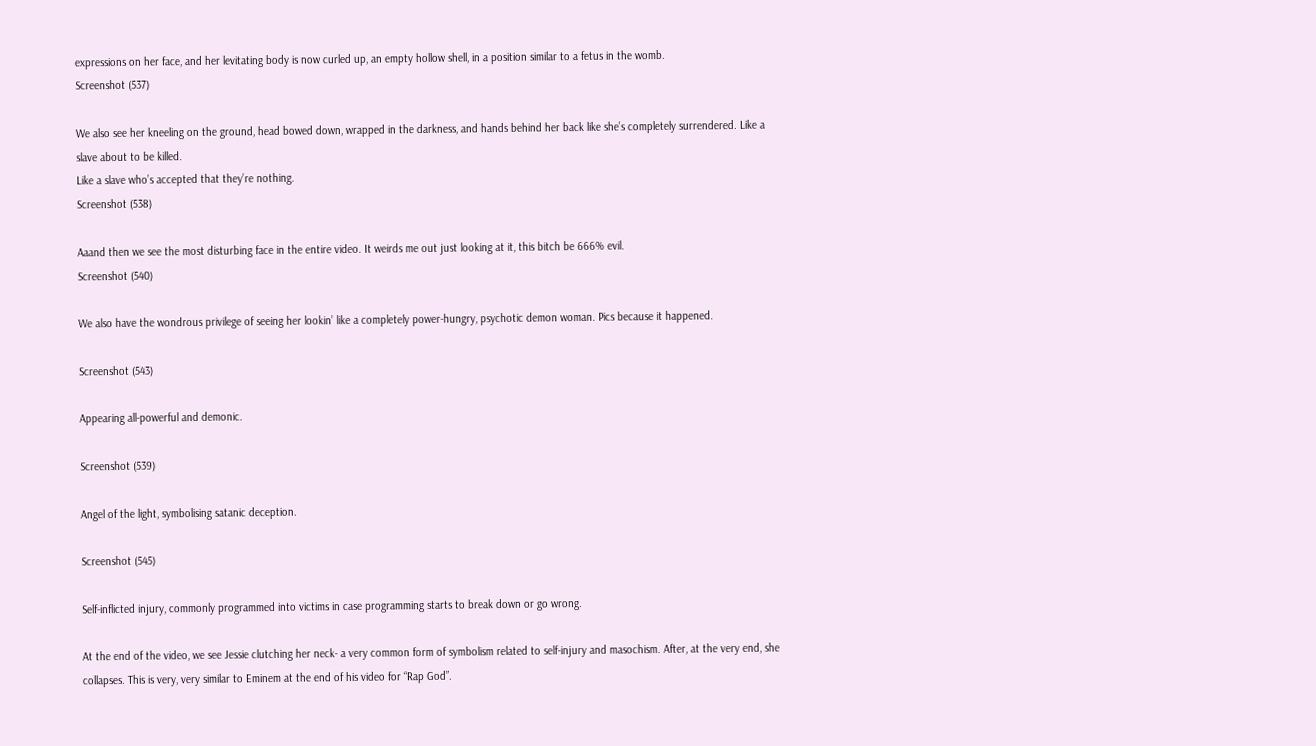expressions on her face, and her levitating body is now curled up, an empty hollow shell, in a position similar to a fetus in the womb.
Screenshot (537)

We also see her kneeling on the ground, head bowed down, wrapped in the darkness, and hands behind her back like she’s completely surrendered. Like a slave about to be killed.
Like a slave who’s accepted that they’re nothing.
Screenshot (538)

Aaand then we see the most disturbing face in the entire video. It weirds me out just looking at it, this bitch be 666% evil.
Screenshot (540)

We also have the wondrous privilege of seeing her lookin’ like a completely power-hungry, psychotic demon woman. Pics because it happened.

Screenshot (543)

Appearing all-powerful and demonic.

Screenshot (539)

Angel of the light, symbolising satanic deception.

Screenshot (545)

Self-inflicted injury, commonly programmed into victims in case programming starts to break down or go wrong.

At the end of the video, we see Jessie clutching her neck- a very common form of symbolism related to self-injury and masochism. After, at the very end, she collapses. This is very, very similar to Eminem at the end of his video for “Rap God”.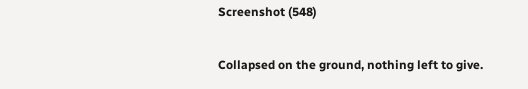Screenshot (548)

Collapsed on the ground, nothing left to give.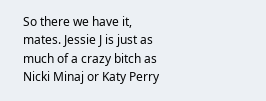So there we have it, mates. Jessie J is just as much of a crazy bitch as Nicki Minaj or Katy Perry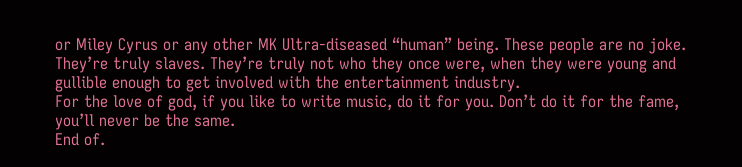or Miley Cyrus or any other MK Ultra-diseased “human” being. These people are no joke. They’re truly slaves. They’re truly not who they once were, when they were young and gullible enough to get involved with the entertainment industry.
For the love of god, if you like to write music, do it for you. Don’t do it for the fame, you’ll never be the same.
End of.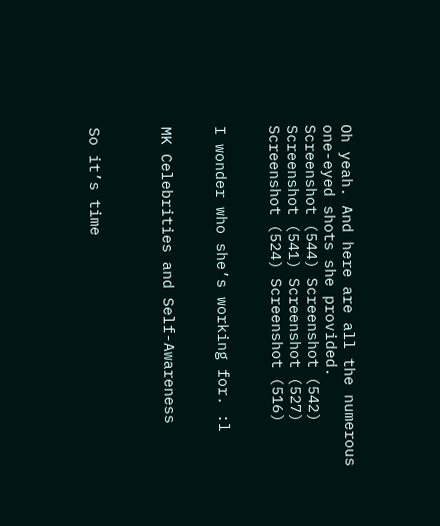Oh yeah. And here are all the numerous one-eyed shots she provided.
Screenshot (544) Screenshot (542) Screenshot (541) Screenshot (527) Screenshot (524) Screenshot (516)


I wonder who she’s working for. :l


MK Celebrities and Self-Awareness



So it’s time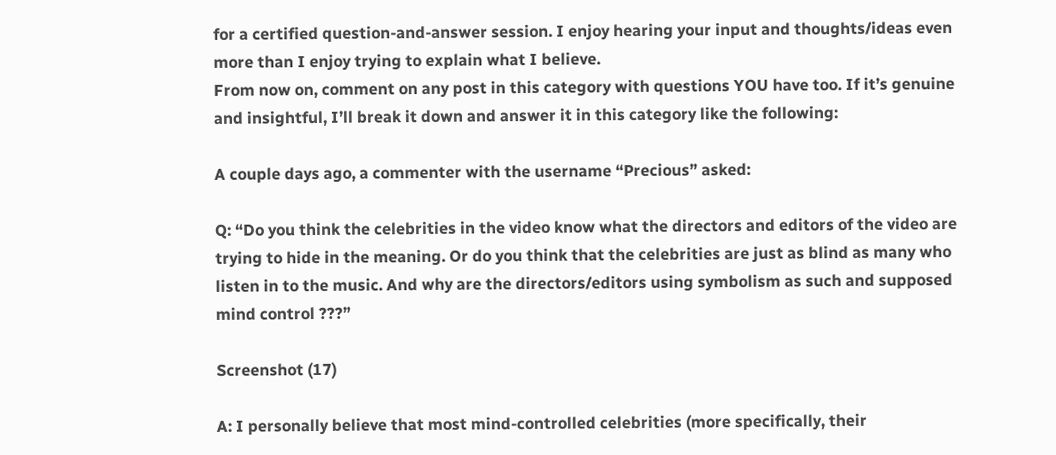for a certified question-and-answer session. I enjoy hearing your input and thoughts/ideas even more than I enjoy trying to explain what I believe.
From now on, comment on any post in this category with questions YOU have too. If it’s genuine and insightful, I’ll break it down and answer it in this category like the following:

A couple days ago, a commenter with the username “Precious” asked:

Q: “Do you think the celebrities in the video know what the directors and editors of the video are trying to hide in the meaning. Or do you think that the celebrities are just as blind as many who listen in to the music. And why are the directors/editors using symbolism as such and supposed mind control ???”

Screenshot (17)

A: I personally believe that most mind-controlled celebrities (more specifically, their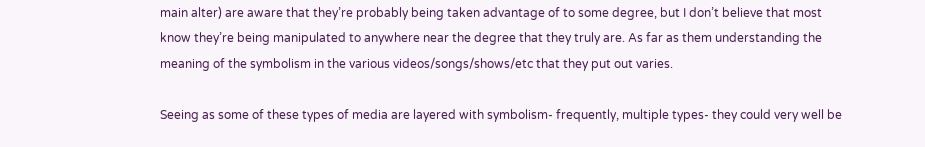main alter) are aware that they’re probably being taken advantage of to some degree, but I don’t believe that most know they’re being manipulated to anywhere near the degree that they truly are. As far as them understanding the meaning of the symbolism in the various videos/songs/shows/etc that they put out varies.

Seeing as some of these types of media are layered with symbolism- frequently, multiple types- they could very well be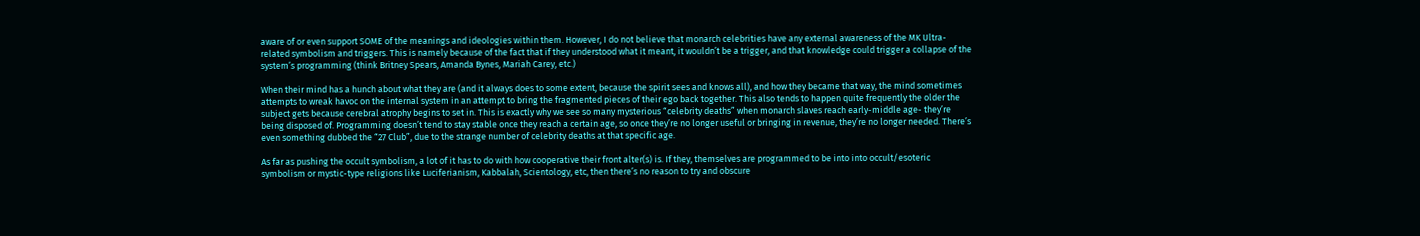aware of or even support SOME of the meanings and ideologies within them. However, I do not believe that monarch celebrities have any external awareness of the MK Ultra-related symbolism and triggers. This is namely because of the fact that if they understood what it meant, it wouldn’t be a trigger, and that knowledge could trigger a collapse of the system’s programming (think Britney Spears, Amanda Bynes, Mariah Carey, etc.)

When their mind has a hunch about what they are (and it always does to some extent, because the spirit sees and knows all), and how they became that way, the mind sometimes attempts to wreak havoc on the internal system in an attempt to bring the fragmented pieces of their ego back together. This also tends to happen quite frequently the older the subject gets because cerebral atrophy begins to set in. This is exactly why we see so many mysterious “celebrity deaths” when monarch slaves reach early-middle age- they’re being disposed of. Programming doesn’t tend to stay stable once they reach a certain age, so once they’re no longer useful or bringing in revenue, they’re no longer needed. There’s even something dubbed the “27 Club”, due to the strange number of celebrity deaths at that specific age.

As far as pushing the occult symbolism, a lot of it has to do with how cooperative their front alter(s) is. If they, themselves are programmed to be into into occult/esoteric symbolism or mystic-type religions like Luciferianism, Kabbalah, Scientology, etc, then there’s no reason to try and obscure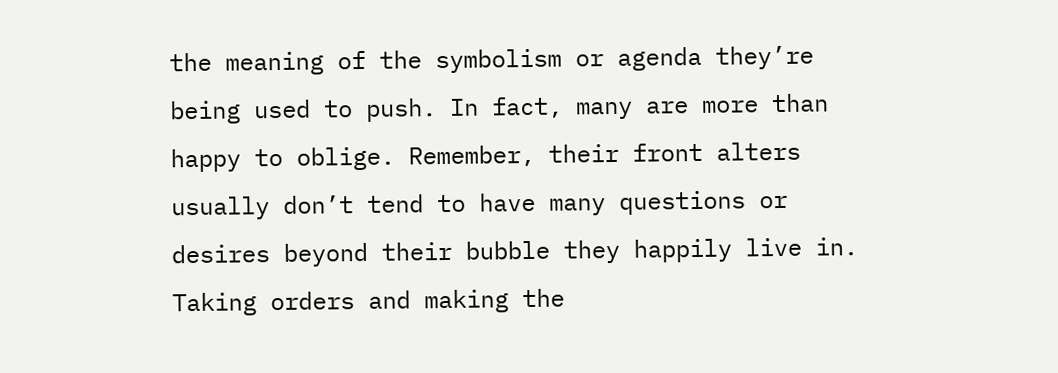the meaning of the symbolism or agenda they’re being used to push. In fact, many are more than happy to oblige. Remember, their front alters usually don’t tend to have many questions or desires beyond their bubble they happily live in. Taking orders and making the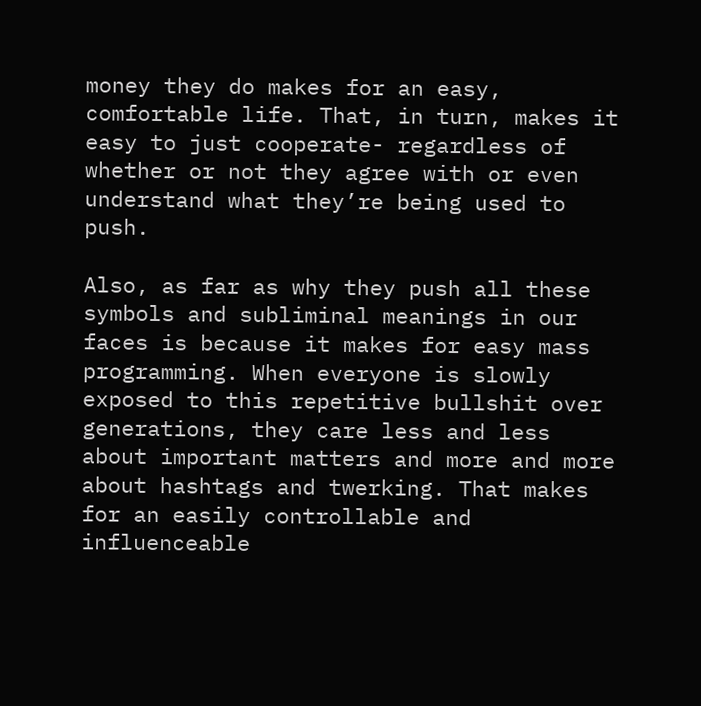money they do makes for an easy, comfortable life. That, in turn, makes it easy to just cooperate- regardless of whether or not they agree with or even understand what they’re being used to push.

Also, as far as why they push all these symbols and subliminal meanings in our faces is because it makes for easy mass programming. When everyone is slowly exposed to this repetitive bullshit over generations, they care less and less about important matters and more and more about hashtags and twerking. That makes for an easily controllable and influenceable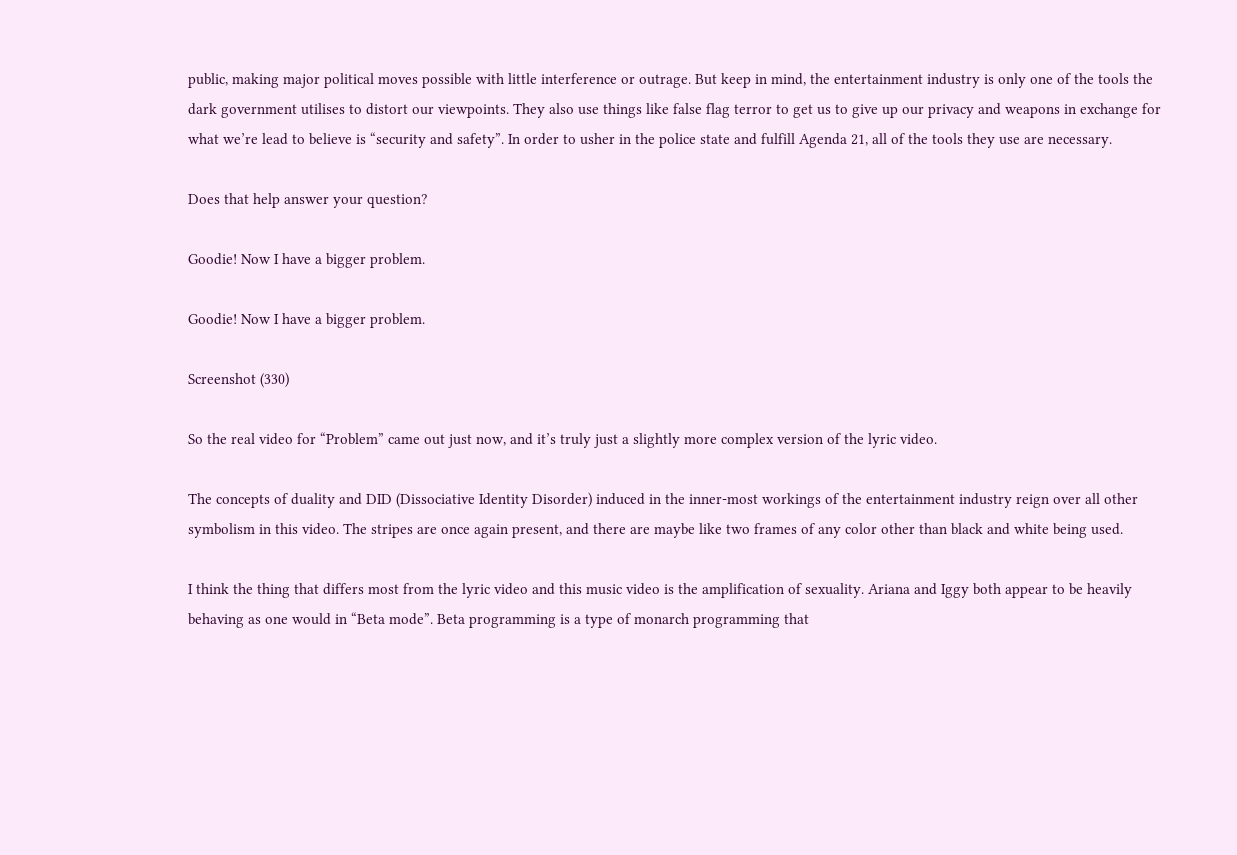public, making major political moves possible with little interference or outrage. But keep in mind, the entertainment industry is only one of the tools the dark government utilises to distort our viewpoints. They also use things like false flag terror to get us to give up our privacy and weapons in exchange for what we’re lead to believe is “security and safety”. In order to usher in the police state and fulfill Agenda 21, all of the tools they use are necessary.

Does that help answer your question?

Goodie! Now I have a bigger problem.

Goodie! Now I have a bigger problem.

Screenshot (330)

So the real video for “Problem” came out just now, and it’s truly just a slightly more complex version of the lyric video.

The concepts of duality and DID (Dissociative Identity Disorder) induced in the inner-most workings of the entertainment industry reign over all other symbolism in this video. The stripes are once again present, and there are maybe like two frames of any color other than black and white being used.

I think the thing that differs most from the lyric video and this music video is the amplification of sexuality. Ariana and Iggy both appear to be heavily behaving as one would in “Beta mode”. Beta programming is a type of monarch programming that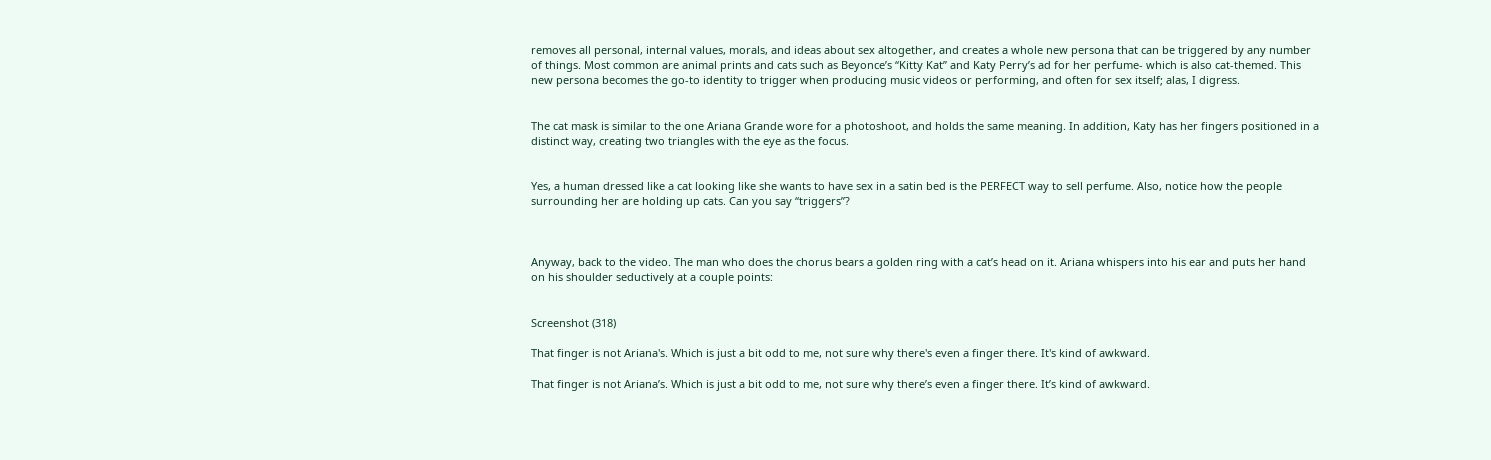removes all personal, internal values, morals, and ideas about sex altogether, and creates a whole new persona that can be triggered by any number of things. Most common are animal prints and cats such as Beyonce’s “Kitty Kat” and Katy Perry’s ad for her perfume- which is also cat-themed. This new persona becomes the go-to identity to trigger when producing music videos or performing, and often for sex itself; alas, I digress.


The cat mask is similar to the one Ariana Grande wore for a photoshoot, and holds the same meaning. In addition, Katy has her fingers positioned in a distinct way, creating two triangles with the eye as the focus.


Yes, a human dressed like a cat looking like she wants to have sex in a satin bed is the PERFECT way to sell perfume. Also, notice how the people surrounding her are holding up cats. Can you say “triggers”?



Anyway, back to the video. The man who does the chorus bears a golden ring with a cat’s head on it. Ariana whispers into his ear and puts her hand on his shoulder seductively at a couple points:


Screenshot (318)

That finger is not Ariana's. Which is just a bit odd to me, not sure why there's even a finger there. It's kind of awkward.

That finger is not Ariana’s. Which is just a bit odd to me, not sure why there’s even a finger there. It’s kind of awkward.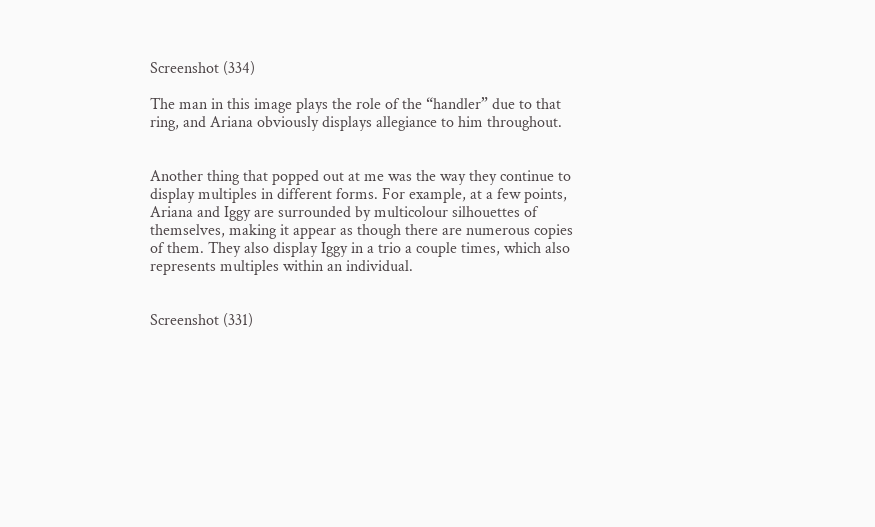Screenshot (334)

The man in this image plays the role of the “handler” due to that ring, and Ariana obviously displays allegiance to him throughout.


Another thing that popped out at me was the way they continue to display multiples in different forms. For example, at a few points, Ariana and Iggy are surrounded by multicolour silhouettes of themselves, making it appear as though there are numerous copies of them. They also display Iggy in a trio a couple times, which also represents multiples within an individual.


Screenshot (331)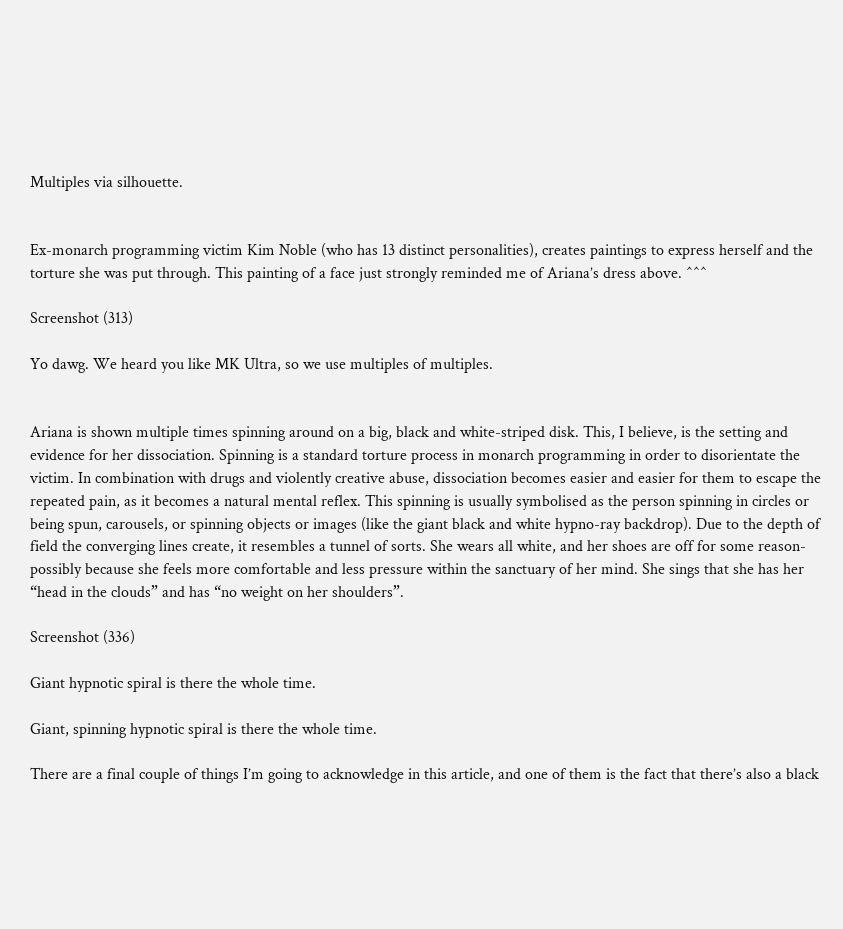Multiples via silhouette.


Ex-monarch programming victim Kim Noble (who has 13 distinct personalities), creates paintings to express herself and the torture she was put through. This painting of a face just strongly reminded me of Ariana’s dress above. ^^^

Screenshot (313)

Yo dawg. We heard you like MK Ultra, so we use multiples of multiples.


Ariana is shown multiple times spinning around on a big, black and white-striped disk. This, I believe, is the setting and evidence for her dissociation. Spinning is a standard torture process in monarch programming in order to disorientate the victim. In combination with drugs and violently creative abuse, dissociation becomes easier and easier for them to escape the repeated pain, as it becomes a natural mental reflex. This spinning is usually symbolised as the person spinning in circles or being spun, carousels, or spinning objects or images (like the giant black and white hypno-ray backdrop). Due to the depth of field the converging lines create, it resembles a tunnel of sorts. She wears all white, and her shoes are off for some reason- possibly because she feels more comfortable and less pressure within the sanctuary of her mind. She sings that she has her “head in the clouds” and has “no weight on her shoulders”.

Screenshot (336)

Giant hypnotic spiral is there the whole time.

Giant, spinning hypnotic spiral is there the whole time.

There are a final couple of things I’m going to acknowledge in this article, and one of them is the fact that there’s also a black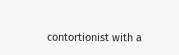contortionist with a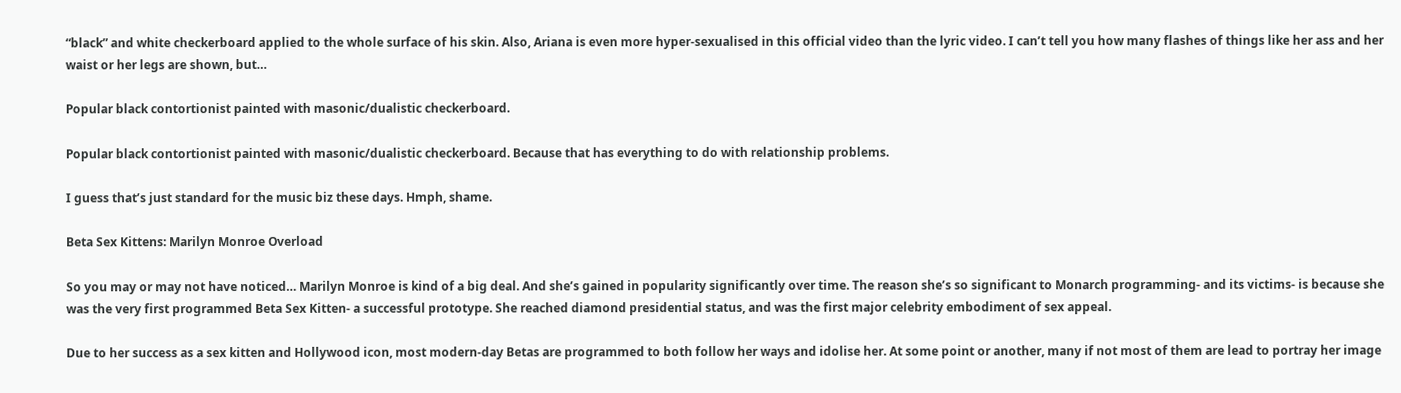“black” and white checkerboard applied to the whole surface of his skin. Also, Ariana is even more hyper-sexualised in this official video than the lyric video. I can’t tell you how many flashes of things like her ass and her waist or her legs are shown, but…

Popular black contortionist painted with masonic/dualistic checkerboard.

Popular black contortionist painted with masonic/dualistic checkerboard. Because that has everything to do with relationship problems.

I guess that’s just standard for the music biz these days. Hmph, shame.

Beta Sex Kittens: Marilyn Monroe Overload

So you may or may not have noticed… Marilyn Monroe is kind of a big deal. And she’s gained in popularity significantly over time. The reason she’s so significant to Monarch programming- and its victims- is because she was the very first programmed Beta Sex Kitten- a successful prototype. She reached diamond presidential status, and was the first major celebrity embodiment of sex appeal.

Due to her success as a sex kitten and Hollywood icon, most modern-day Betas are programmed to both follow her ways and idolise her. At some point or another, many if not most of them are lead to portray her image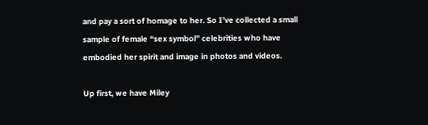and pay a sort of homage to her. So I’ve collected a small sample of female “sex symbol” celebrities who have embodied her spirit and image in photos and videos.

Up first, we have Miley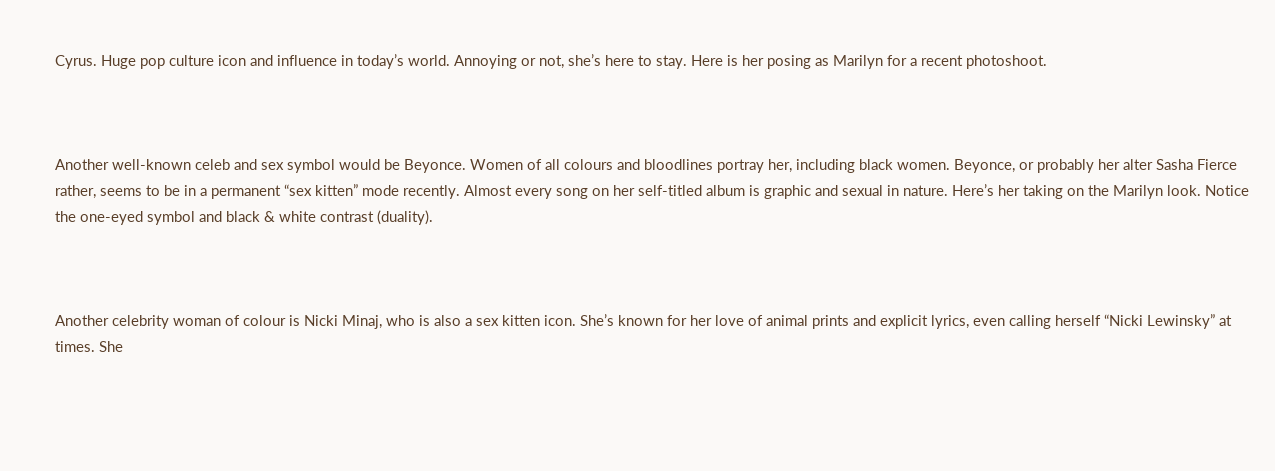Cyrus. Huge pop culture icon and influence in today’s world. Annoying or not, she’s here to stay. Here is her posing as Marilyn for a recent photoshoot.



Another well-known celeb and sex symbol would be Beyonce. Women of all colours and bloodlines portray her, including black women. Beyonce, or probably her alter Sasha Fierce rather, seems to be in a permanent “sex kitten” mode recently. Almost every song on her self-titled album is graphic and sexual in nature. Here’s her taking on the Marilyn look. Notice the one-eyed symbol and black & white contrast (duality).



Another celebrity woman of colour is Nicki Minaj, who is also a sex kitten icon. She’s known for her love of animal prints and explicit lyrics, even calling herself “Nicki Lewinsky” at times. She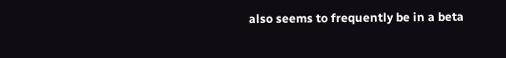also seems to frequently be in a beta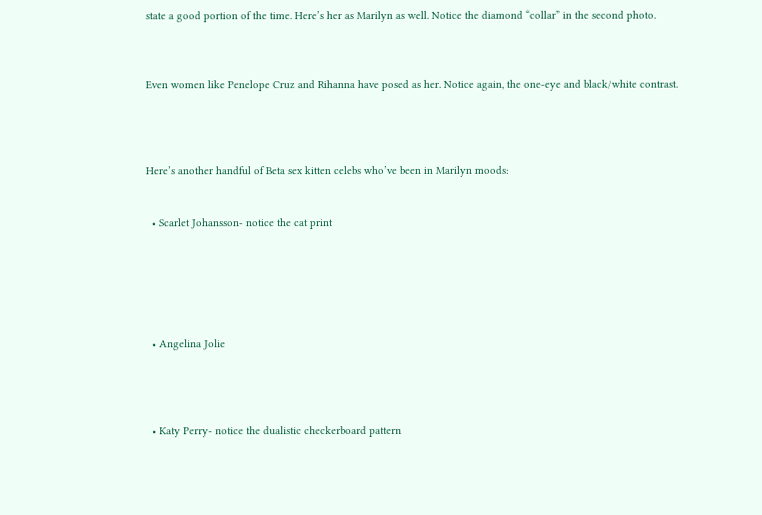state a good portion of the time. Here’s her as Marilyn as well. Notice the diamond “collar” in the second photo.



Even women like Penelope Cruz and Rihanna have posed as her. Notice again, the one-eye and black/white contrast.




Here’s another handful of Beta sex kitten celebs who’ve been in Marilyn moods:


  • Scarlet Johansson- notice the cat print






  • Angelina Jolie




  • Katy Perry- notice the dualistic checkerboard pattern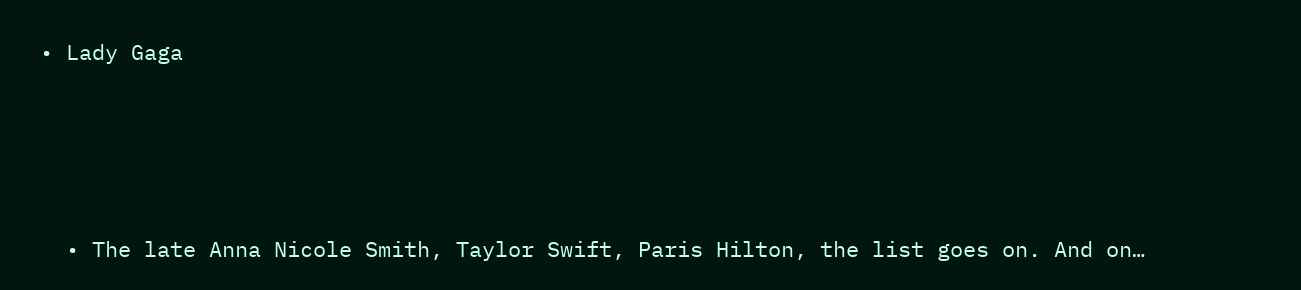• Lady Gaga




  • The late Anna Nicole Smith, Taylor Swift, Paris Hilton, the list goes on. And on…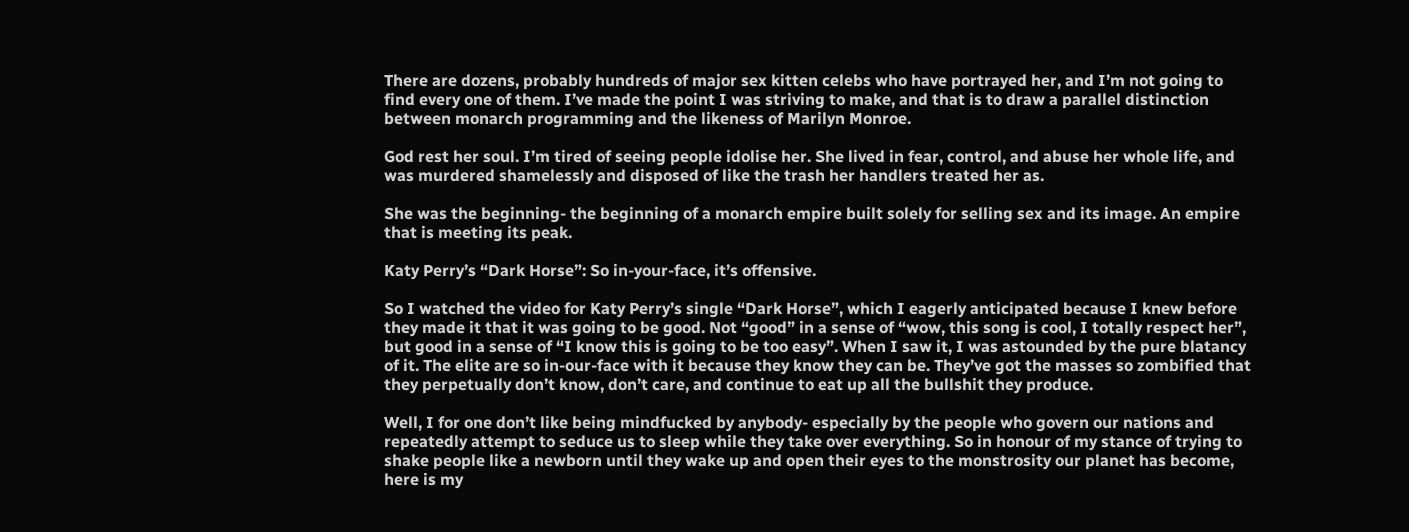There are dozens, probably hundreds of major sex kitten celebs who have portrayed her, and I’m not going to find every one of them. I’ve made the point I was striving to make, and that is to draw a parallel distinction between monarch programming and the likeness of Marilyn Monroe.

God rest her soul. I’m tired of seeing people idolise her. She lived in fear, control, and abuse her whole life, and was murdered shamelessly and disposed of like the trash her handlers treated her as.

She was the beginning- the beginning of a monarch empire built solely for selling sex and its image. An empire that is meeting its peak.

Katy Perry’s “Dark Horse”: So in-your-face, it’s offensive.

So I watched the video for Katy Perry’s single “Dark Horse”, which I eagerly anticipated because I knew before they made it that it was going to be good. Not “good” in a sense of “wow, this song is cool, I totally respect her”, but good in a sense of “I know this is going to be too easy”. When I saw it, I was astounded by the pure blatancy of it. The elite are so in-our-face with it because they know they can be. They’ve got the masses so zombified that they perpetually don’t know, don’t care, and continue to eat up all the bullshit they produce.

Well, I for one don’t like being mindfucked by anybody- especially by the people who govern our nations and repeatedly attempt to seduce us to sleep while they take over everything. So in honour of my stance of trying to shake people like a newborn until they wake up and open their eyes to the monstrosity our planet has become, here is my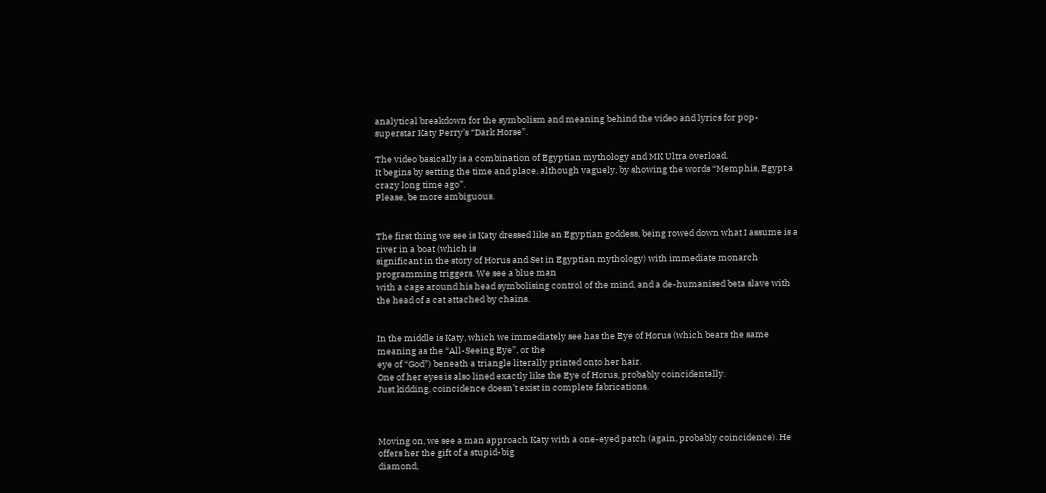analytical breakdown for the symbolism and meaning behind the video and lyrics for pop-superstar Katy Perry’s “Dark Horse”.

The video basically is a combination of Egyptian mythology and MK Ultra overload.
It begins by setting the time and place, although vaguely, by showing the words “Memphis, Egypt a crazy long time ago”.
Please, be more ambiguous.


The first thing we see is Katy dressed like an Egyptian goddess, being rowed down what I assume is a river in a boat (which is
significant in the story of Horus and Set in Egyptian mythology) with immediate monarch programming triggers. We see a blue man
with a cage around his head symbolising control of the mind, and a de-humanised beta slave with the head of a cat attached by chains.


In the middle is Katy, which we immediately see has the Eye of Horus (which bears the same meaning as the “All-Seeing Eye”, or the
eye of “God”) beneath a triangle literally printed onto her hair.
One of her eyes is also lined exactly like the Eye of Horus, probably coincidentally.
Just kidding, coincidence doesn’t exist in complete fabrications.



Moving on, we see a man approach Katy with a one-eyed patch (again, probably coincidence). He offers her the gift of a stupid-big
diamond,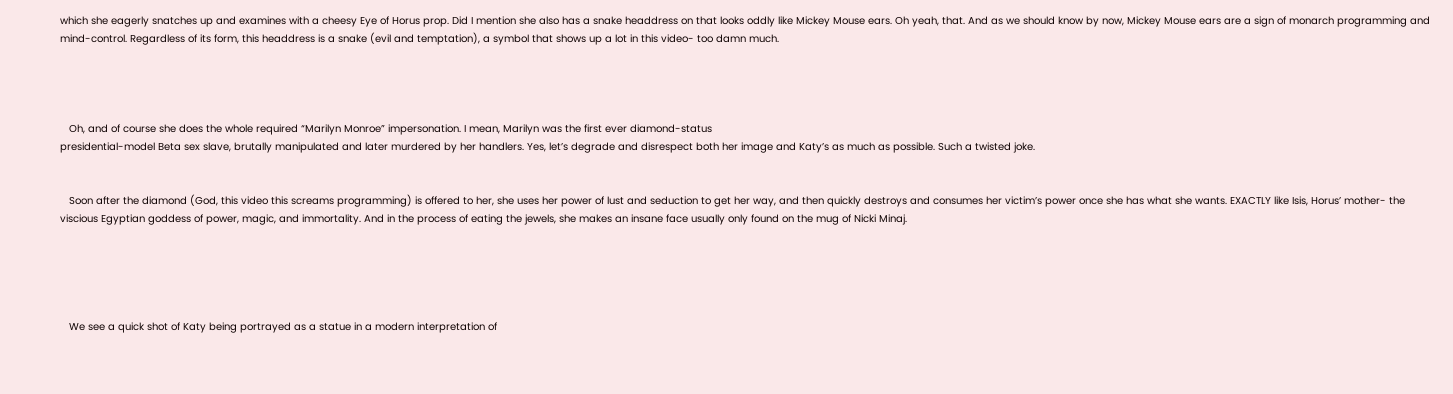which she eagerly snatches up and examines with a cheesy Eye of Horus prop. Did I mention she also has a snake headdress on that looks oddly like Mickey Mouse ears. Oh yeah, that. And as we should know by now, Mickey Mouse ears are a sign of monarch programming and mind-control. Regardless of its form, this headdress is a snake (evil and temptation), a symbol that shows up a lot in this video- too damn much.




   Oh, and of course she does the whole required “Marilyn Monroe” impersonation. I mean, Marilyn was the first ever diamond-status
presidential-model Beta sex slave, brutally manipulated and later murdered by her handlers. Yes, let’s degrade and disrespect both her image and Katy’s as much as possible. Such a twisted joke.


   Soon after the diamond (God, this video this screams programming) is offered to her, she uses her power of lust and seduction to get her way, and then quickly destroys and consumes her victim’s power once she has what she wants. EXACTLY like Isis, Horus’ mother- the viscious Egyptian goddess of power, magic, and immortality. And in the process of eating the jewels, she makes an insane face usually only found on the mug of Nicki Minaj.





   We see a quick shot of Katy being portrayed as a statue in a modern interpretation of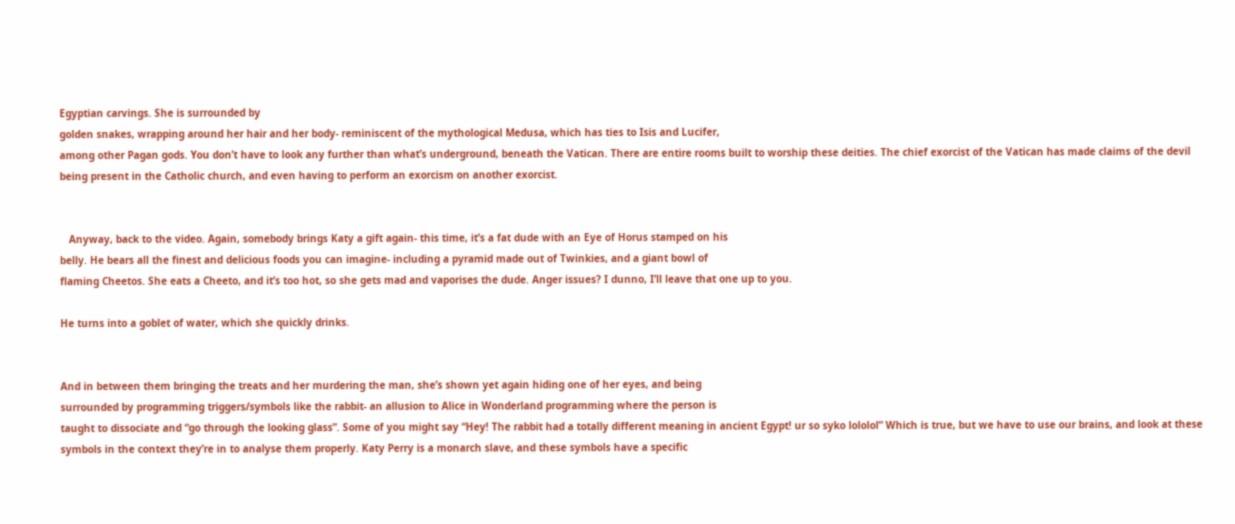Egyptian carvings. She is surrounded by
golden snakes, wrapping around her hair and her body- reminiscent of the mythological Medusa, which has ties to Isis and Lucifer,
among other Pagan gods. You don’t have to look any further than what’s underground, beneath the Vatican. There are entire rooms built to worship these deities. The chief exorcist of the Vatican has made claims of the devil being present in the Catholic church, and even having to perform an exorcism on another exorcist.


   Anyway, back to the video. Again, somebody brings Katy a gift again- this time, it’s a fat dude with an Eye of Horus stamped on his
belly. He bears all the finest and delicious foods you can imagine- including a pyramid made out of Twinkies, and a giant bowl of
flaming Cheetos. She eats a Cheeto, and it’s too hot, so she gets mad and vaporises the dude. Anger issues? I dunno, I’ll leave that one up to you.

He turns into a goblet of water, which she quickly drinks.


And in between them bringing the treats and her murdering the man, she’s shown yet again hiding one of her eyes, and being
surrounded by programming triggers/symbols like the rabbit- an allusion to Alice in Wonderland programming where the person is
taught to dissociate and “go through the looking glass”. Some of you might say “Hey! The rabbit had a totally different meaning in ancient Egypt! ur so syko lololol” Which is true, but we have to use our brains, and look at these symbols in the context they’re in to analyse them properly. Katy Perry is a monarch slave, and these symbols have a specific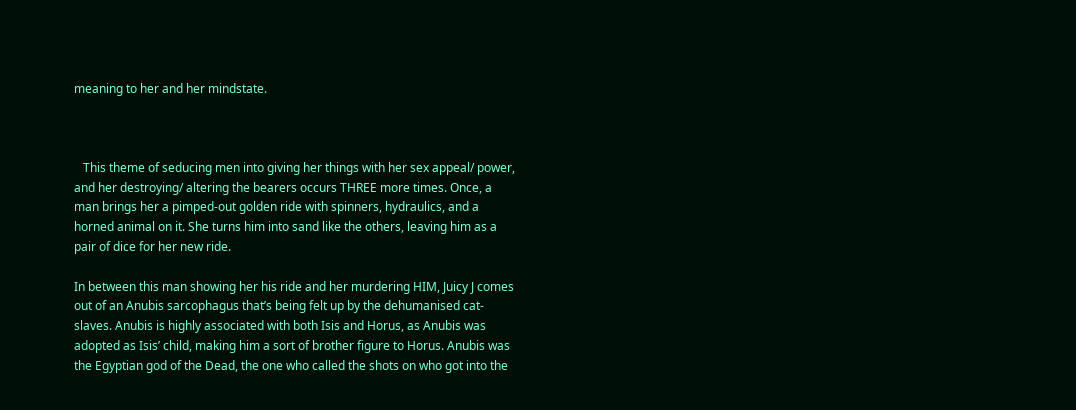meaning to her and her mindstate.



   This theme of seducing men into giving her things with her sex appeal/ power, and her destroying/ altering the bearers occurs THREE more times. Once, a man brings her a pimped-out golden ride with spinners, hydraulics, and a horned animal on it. She turns him into sand like the others, leaving him as a pair of dice for her new ride.

In between this man showing her his ride and her murdering HIM, Juicy J comes out of an Anubis sarcophagus that’s being felt up by the dehumanised cat-slaves. Anubis is highly associated with both Isis and Horus, as Anubis was adopted as Isis’ child, making him a sort of brother figure to Horus. Anubis was the Egyptian god of the Dead, the one who called the shots on who got into the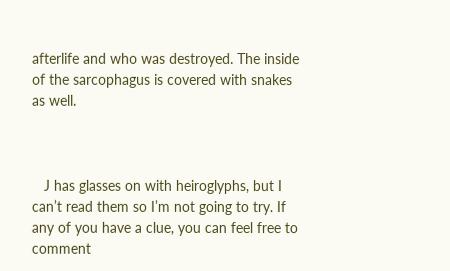afterlife and who was destroyed. The inside of the sarcophagus is covered with snakes as well.



   J has glasses on with heiroglyphs, but I can’t read them so I’m not going to try. If any of you have a clue, you can feel free to comment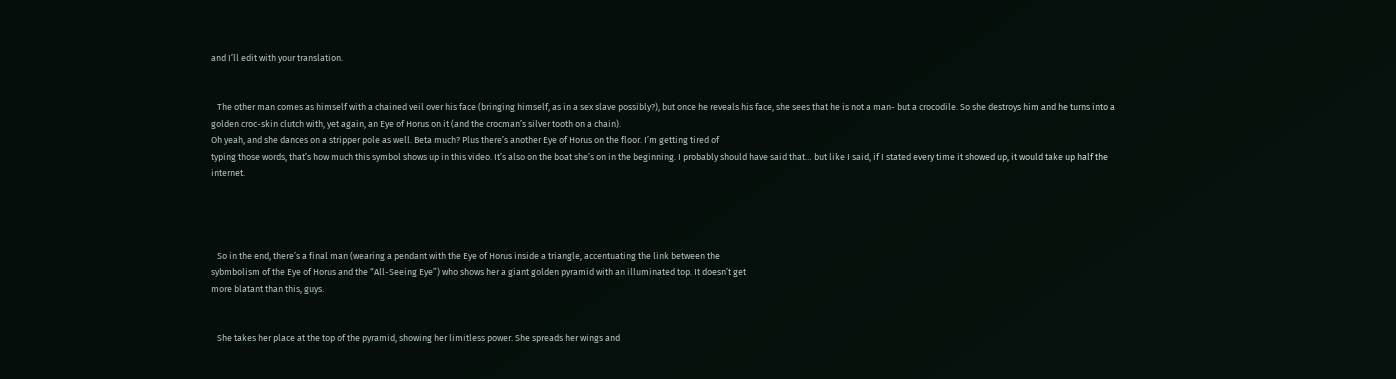and I’ll edit with your translation.


   The other man comes as himself with a chained veil over his face (bringing himself, as in a sex slave possibly?), but once he reveals his face, she sees that he is not a man- but a crocodile. So she destroys him and he turns into a golden croc-skin clutch with, yet again, an Eye of Horus on it (and the crocman’s silver tooth on a chain).
Oh yeah, and she dances on a stripper pole as well. Beta much? Plus there’s another Eye of Horus on the floor. I’m getting tired of
typing those words, that’s how much this symbol shows up in this video. It’s also on the boat she’s on in the beginning. I probably should have said that… but like I said, if I stated every time it showed up, it would take up half the internet.




   So in the end, there’s a final man (wearing a pendant with the Eye of Horus inside a triangle, accentuating the link between the
sybmbolism of the Eye of Horus and the “All-Seeing Eye”) who shows her a giant golden pyramid with an illuminated top. It doesn’t get
more blatant than this, guys.


   She takes her place at the top of the pyramid, showing her limitless power. She spreads her wings and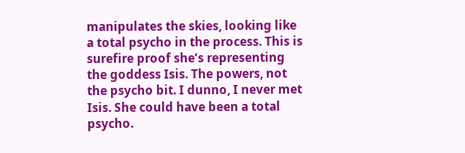manipulates the skies, looking like a total psycho in the process. This is surefire proof she’s representing the goddess Isis. The powers, not the psycho bit. I dunno, I never met Isis. She could have been a total psycho.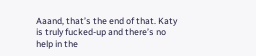Aaand, that’s the end of that. Katy is truly fucked-up and there’s no help in the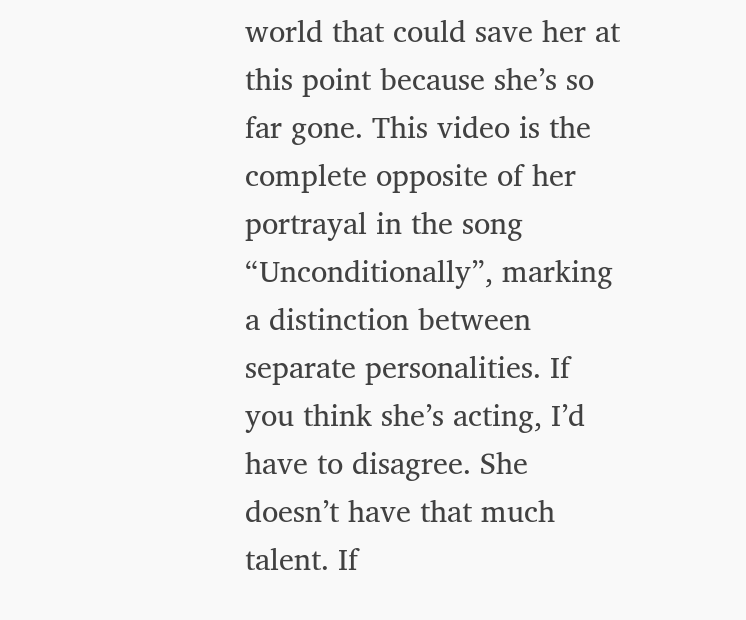world that could save her at this point because she’s so far gone. This video is the complete opposite of her portrayal in the song “Unconditionally”, marking a distinction between separate personalities. If you think she’s acting, I’d have to disagree. She doesn’t have that much talent. If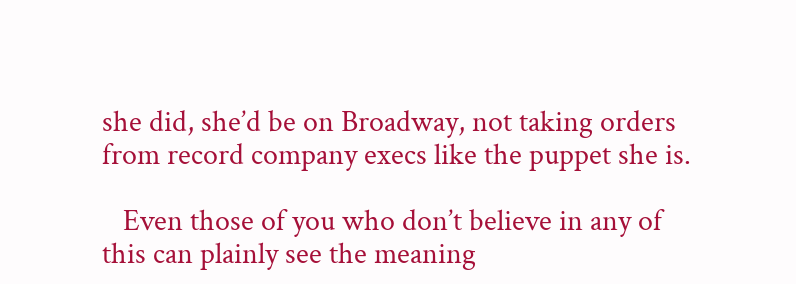she did, she’d be on Broadway, not taking orders from record company execs like the puppet she is.

   Even those of you who don’t believe in any of this can plainly see the meaning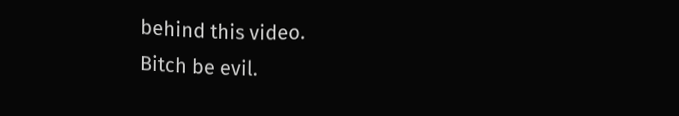behind this video.
Bitch be evil.